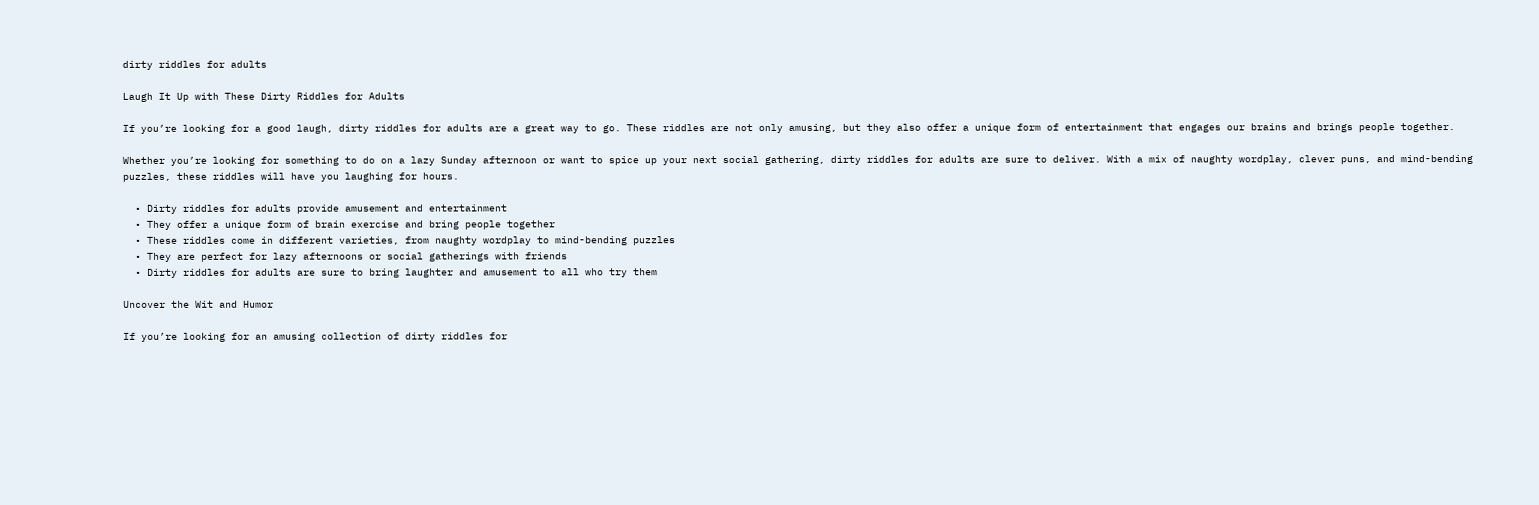dirty riddles for adults

Laugh It Up with These Dirty Riddles for Adults

If you’re looking for a good laugh, dirty riddles for adults are a great way to go. These riddles are not only amusing, but they also offer a unique form of entertainment that engages our brains and brings people together.

Whether you’re looking for something to do on a lazy Sunday afternoon or want to spice up your next social gathering, dirty riddles for adults are sure to deliver. With a mix of naughty wordplay, clever puns, and mind-bending puzzles, these riddles will have you laughing for hours.

  • Dirty riddles for adults provide amusement and entertainment
  • They offer a unique form of brain exercise and bring people together
  • These riddles come in different varieties, from naughty wordplay to mind-bending puzzles
  • They are perfect for lazy afternoons or social gatherings with friends
  • Dirty riddles for adults are sure to bring laughter and amusement to all who try them

Uncover the Wit and Humor

If you’re looking for an amusing collection of dirty riddles for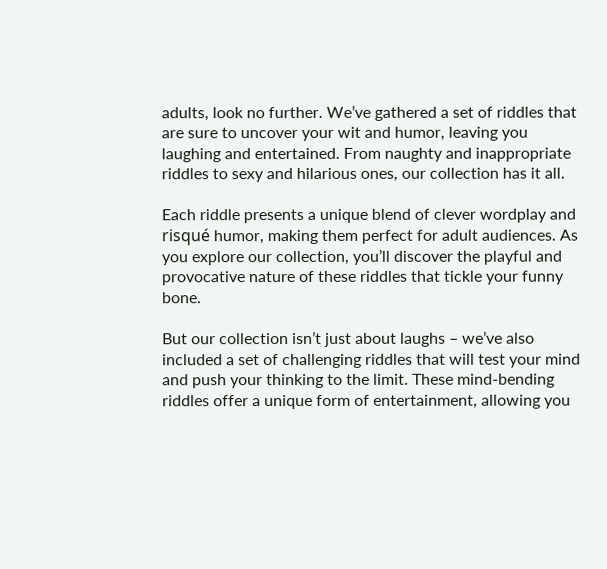adults, look no further. We’ve gathered a set of riddles that are sure to uncover your wit and humor, leaving you laughing and entertained. From naughty and inappropriate riddles to sexy and hilarious ones, our collection has it all.

Each riddle presents a unique blend of clever wordplay and risqué humor, making them perfect for adult audiences. As you explore our collection, you’ll discover the playful and provocative nature of these riddles that tickle your funny bone.

But our collection isn’t just about laughs – we’ve also included a set of challenging riddles that will test your mind and push your thinking to the limit. These mind-bending riddles offer a unique form of entertainment, allowing you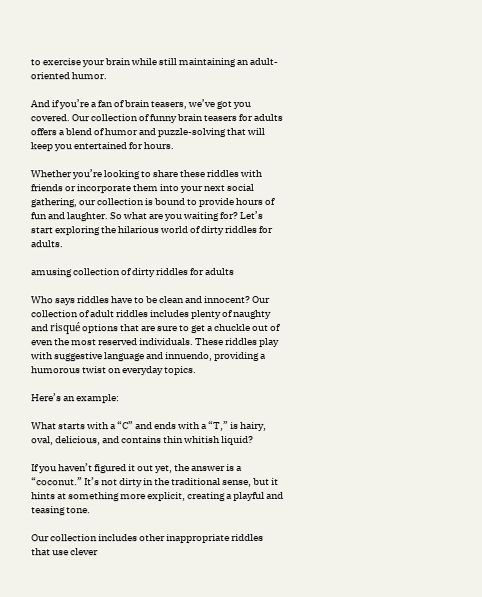to exercise your brain while still maintaining an adult-oriented humor.

And if you’re a fan of brain teasers, we’ve got you covered. Our collection of funny brain teasers for adults offers a blend of humor and puzzle-solving that will keep you entertained for hours.

Whether you’re looking to share these riddles with friends or incorporate them into your next social gathering, our collection is bound to provide hours of fun and laughter. So what are you waiting for? Let’s start exploring the hilarious world of dirty riddles for adults.

amusing collection of dirty riddles for adults

Who says riddles have to be clean and innocent? Our collection of adult riddles includes plenty of naughty and risqué options that are sure to get a chuckle out of even the most reserved individuals. These riddles play with suggestive language and innuendo, providing a humorous twist on everyday topics.

Here’s an example:

What starts with a “C” and ends with a “T,” is hairy, oval, delicious, and contains thin whitish liquid?

If you haven’t figured it out yet, the answer is a “coconut.” It’s not dirty in the traditional sense, but it hints at something more explicit, creating a playful and teasing tone.

Our collection includes other inappropriate riddles that use clever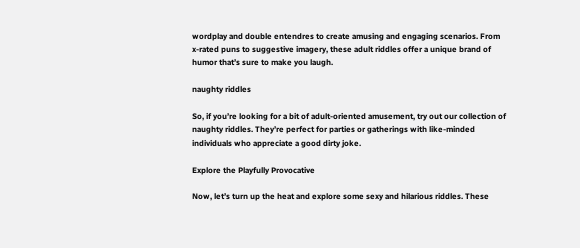wordplay and double entendres to create amusing and engaging scenarios. From x-rated puns to suggestive imagery, these adult riddles offer a unique brand of humor that’s sure to make you laugh.

naughty riddles

So, if you’re looking for a bit of adult-oriented amusement, try out our collection of naughty riddles. They’re perfect for parties or gatherings with like-minded individuals who appreciate a good dirty joke.

Explore the Playfully Provocative

Now, let’s turn up the heat and explore some sexy and hilarious riddles. These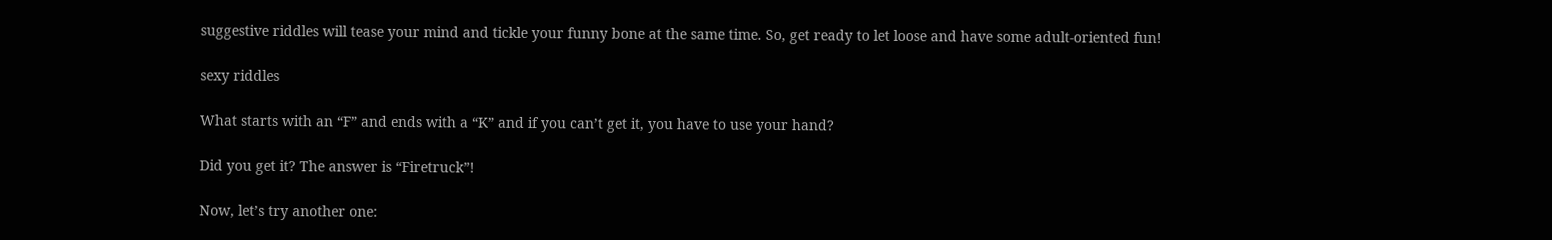suggestive riddles will tease your mind and tickle your funny bone at the same time. So, get ready to let loose and have some adult-oriented fun!

sexy riddles

What starts with an “F” and ends with a “K” and if you can’t get it, you have to use your hand?

Did you get it? The answer is “Firetruck”!

Now, let’s try another one: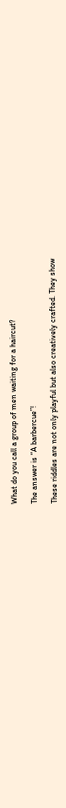What do you call a group of men waiting for a haircut?

The answer is “A barbercue”!

These riddles are not only playful but also creatively crafted. They show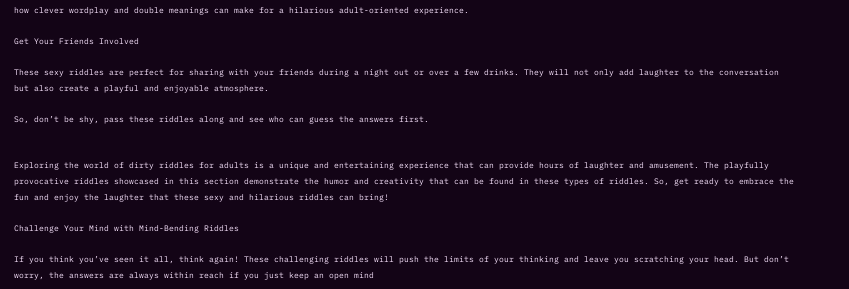how clever wordplay and double meanings can make for a hilarious adult-oriented experience.

Get Your Friends Involved

These sexy riddles are perfect for sharing with your friends during a night out or over a few drinks. They will not only add laughter to the conversation but also create a playful and enjoyable atmosphere.

So, don’t be shy, pass these riddles along and see who can guess the answers first.


Exploring the world of dirty riddles for adults is a unique and entertaining experience that can provide hours of laughter and amusement. The playfully provocative riddles showcased in this section demonstrate the humor and creativity that can be found in these types of riddles. So, get ready to embrace the fun and enjoy the laughter that these sexy and hilarious riddles can bring!

Challenge Your Mind with Mind-Bending Riddles

If you think you’ve seen it all, think again! These challenging riddles will push the limits of your thinking and leave you scratching your head. But don’t worry, the answers are always within reach if you just keep an open mind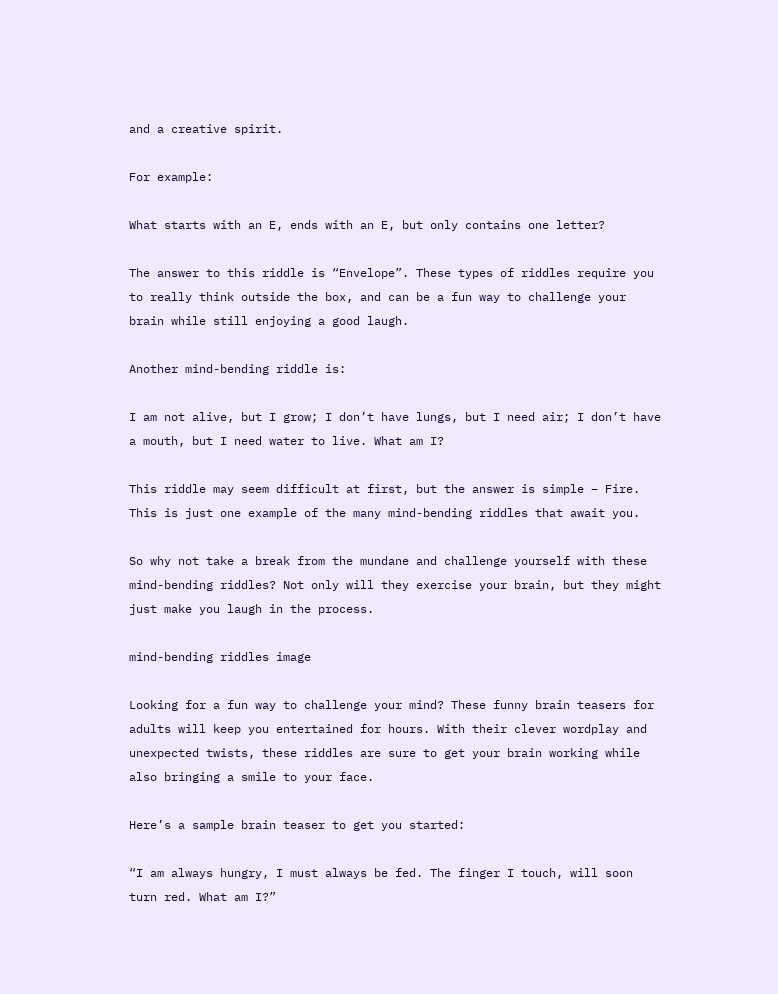and a creative spirit.

For example:

What starts with an E, ends with an E, but only contains one letter?

The answer to this riddle is “Envelope”. These types of riddles require you to really think outside the box, and can be a fun way to challenge your brain while still enjoying a good laugh.

Another mind-bending riddle is:

I am not alive, but I grow; I don’t have lungs, but I need air; I don’t have a mouth, but I need water to live. What am I?

This riddle may seem difficult at first, but the answer is simple – Fire. This is just one example of the many mind-bending riddles that await you.

So why not take a break from the mundane and challenge yourself with these mind-bending riddles? Not only will they exercise your brain, but they might just make you laugh in the process.

mind-bending riddles image

Looking for a fun way to challenge your mind? These funny brain teasers for adults will keep you entertained for hours. With their clever wordplay and unexpected twists, these riddles are sure to get your brain working while also bringing a smile to your face.

Here’s a sample brain teaser to get you started:

“I am always hungry, I must always be fed. The finger I touch, will soon turn red. What am I?”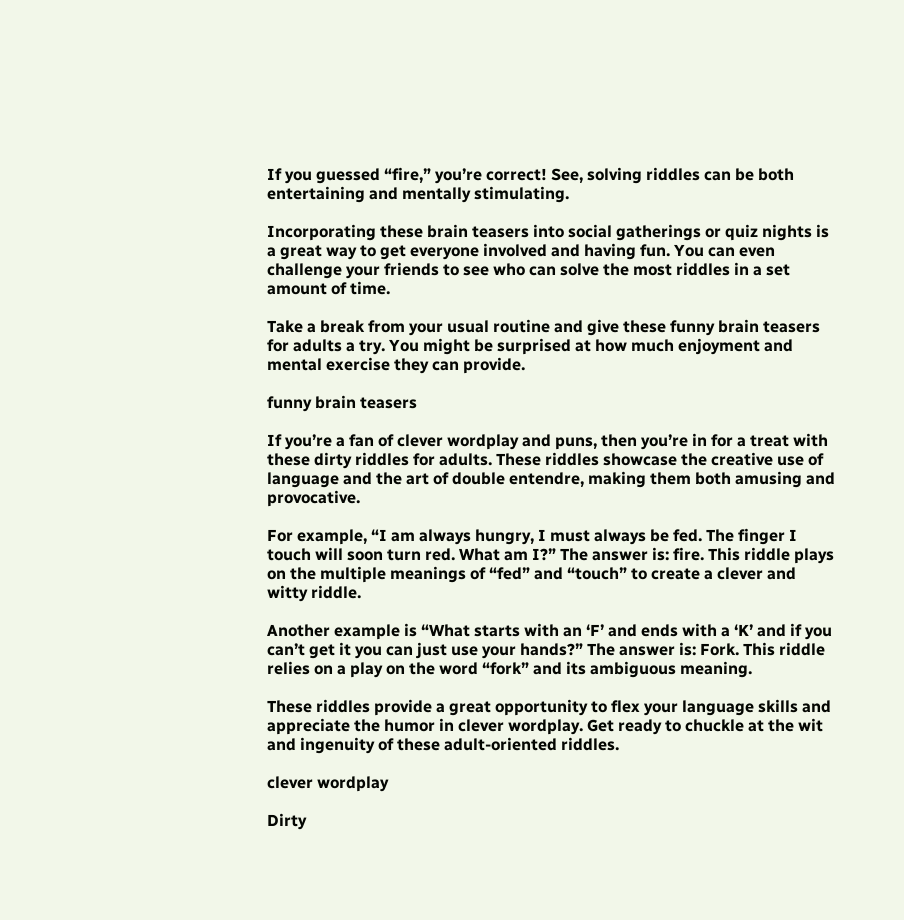If you guessed “fire,” you’re correct! See, solving riddles can be both entertaining and mentally stimulating.

Incorporating these brain teasers into social gatherings or quiz nights is a great way to get everyone involved and having fun. You can even challenge your friends to see who can solve the most riddles in a set amount of time.

Take a break from your usual routine and give these funny brain teasers for adults a try. You might be surprised at how much enjoyment and mental exercise they can provide.

funny brain teasers

If you’re a fan of clever wordplay and puns, then you’re in for a treat with these dirty riddles for adults. These riddles showcase the creative use of language and the art of double entendre, making them both amusing and provocative.

For example, “I am always hungry, I must always be fed. The finger I touch will soon turn red. What am I?” The answer is: fire. This riddle plays on the multiple meanings of “fed” and “touch” to create a clever and witty riddle.

Another example is “What starts with an ‘F’ and ends with a ‘K’ and if you can’t get it you can just use your hands?” The answer is: Fork. This riddle relies on a play on the word “fork” and its ambiguous meaning.

These riddles provide a great opportunity to flex your language skills and appreciate the humor in clever wordplay. Get ready to chuckle at the wit and ingenuity of these adult-oriented riddles.

clever wordplay

Dirty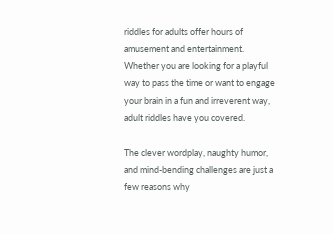riddles for adults offer hours of amusement and entertainment. Whether you are looking for a playful way to pass the time or want to engage your brain in a fun and irreverent way, adult riddles have you covered.

The clever wordplay, naughty humor, and mind-bending challenges are just a few reasons why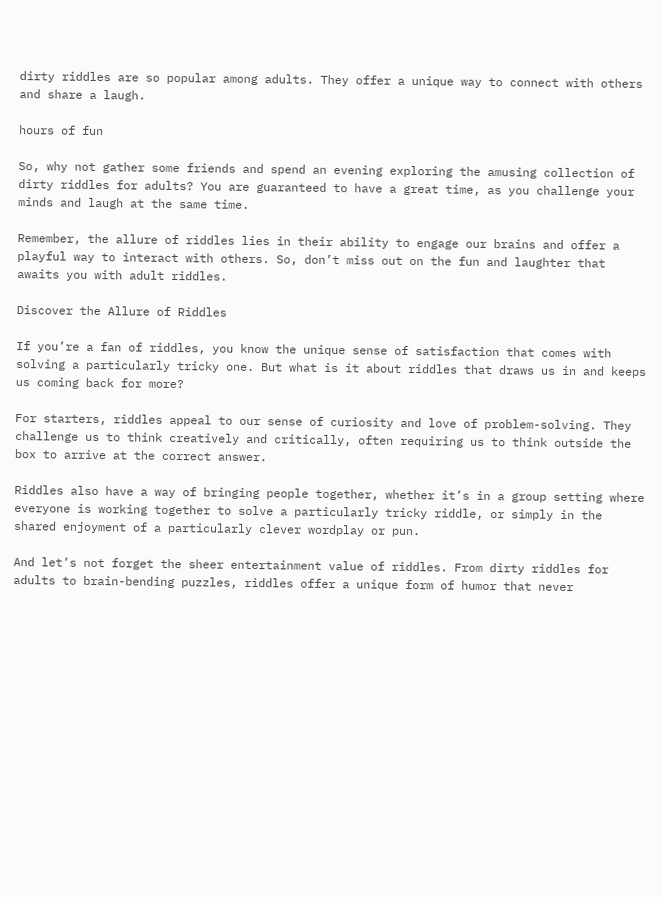dirty riddles are so popular among adults. They offer a unique way to connect with others and share a laugh.

hours of fun

So, why not gather some friends and spend an evening exploring the amusing collection of dirty riddles for adults? You are guaranteed to have a great time, as you challenge your minds and laugh at the same time.

Remember, the allure of riddles lies in their ability to engage our brains and offer a playful way to interact with others. So, don’t miss out on the fun and laughter that awaits you with adult riddles.

Discover the Allure of Riddles

If you’re a fan of riddles, you know the unique sense of satisfaction that comes with solving a particularly tricky one. But what is it about riddles that draws us in and keeps us coming back for more?

For starters, riddles appeal to our sense of curiosity and love of problem-solving. They challenge us to think creatively and critically, often requiring us to think outside the box to arrive at the correct answer.

Riddles also have a way of bringing people together, whether it’s in a group setting where everyone is working together to solve a particularly tricky riddle, or simply in the shared enjoyment of a particularly clever wordplay or pun.

And let’s not forget the sheer entertainment value of riddles. From dirty riddles for adults to brain-bending puzzles, riddles offer a unique form of humor that never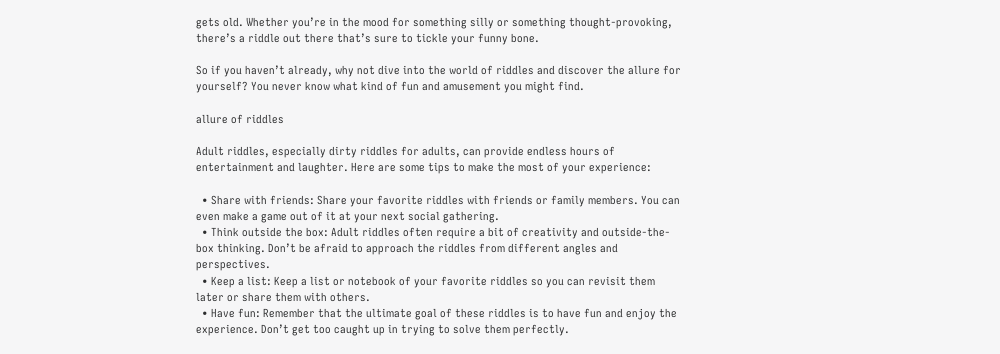gets old. Whether you’re in the mood for something silly or something thought-provoking, there’s a riddle out there that’s sure to tickle your funny bone.

So if you haven’t already, why not dive into the world of riddles and discover the allure for yourself? You never know what kind of fun and amusement you might find.

allure of riddles

Adult riddles, especially dirty riddles for adults, can provide endless hours of entertainment and laughter. Here are some tips to make the most of your experience:

  • Share with friends: Share your favorite riddles with friends or family members. You can even make a game out of it at your next social gathering.
  • Think outside the box: Adult riddles often require a bit of creativity and outside-the-box thinking. Don’t be afraid to approach the riddles from different angles and perspectives.
  • Keep a list: Keep a list or notebook of your favorite riddles so you can revisit them later or share them with others.
  • Have fun: Remember that the ultimate goal of these riddles is to have fun and enjoy the experience. Don’t get too caught up in trying to solve them perfectly.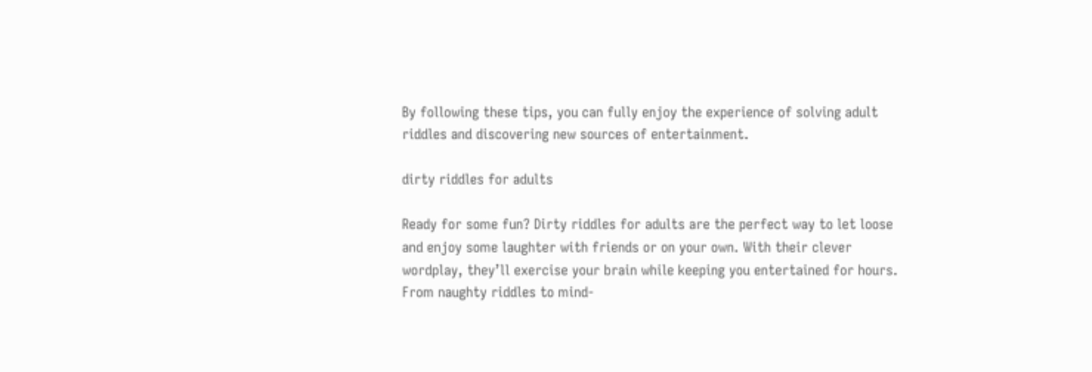By following these tips, you can fully enjoy the experience of solving adult riddles and discovering new sources of entertainment.

dirty riddles for adults

Ready for some fun? Dirty riddles for adults are the perfect way to let loose and enjoy some laughter with friends or on your own. With their clever wordplay, they’ll exercise your brain while keeping you entertained for hours. From naughty riddles to mind-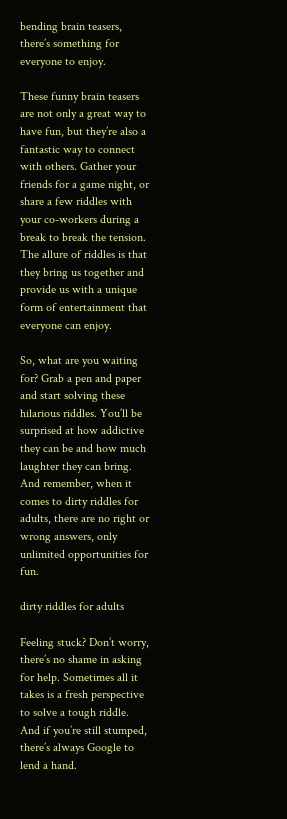bending brain teasers, there’s something for everyone to enjoy.

These funny brain teasers are not only a great way to have fun, but they’re also a fantastic way to connect with others. Gather your friends for a game night, or share a few riddles with your co-workers during a break to break the tension. The allure of riddles is that they bring us together and provide us with a unique form of entertainment that everyone can enjoy.

So, what are you waiting for? Grab a pen and paper and start solving these hilarious riddles. You’ll be surprised at how addictive they can be and how much laughter they can bring. And remember, when it comes to dirty riddles for adults, there are no right or wrong answers, only unlimited opportunities for fun.

dirty riddles for adults

Feeling stuck? Don’t worry, there’s no shame in asking for help. Sometimes all it takes is a fresh perspective to solve a tough riddle. And if you’re still stumped, there’s always Google to lend a hand.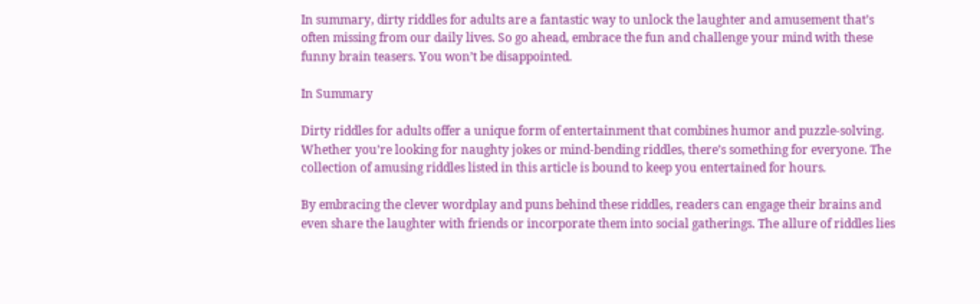In summary, dirty riddles for adults are a fantastic way to unlock the laughter and amusement that’s often missing from our daily lives. So go ahead, embrace the fun and challenge your mind with these funny brain teasers. You won’t be disappointed.

In Summary

Dirty riddles for adults offer a unique form of entertainment that combines humor and puzzle-solving. Whether you’re looking for naughty jokes or mind-bending riddles, there’s something for everyone. The collection of amusing riddles listed in this article is bound to keep you entertained for hours.

By embracing the clever wordplay and puns behind these riddles, readers can engage their brains and even share the laughter with friends or incorporate them into social gatherings. The allure of riddles lies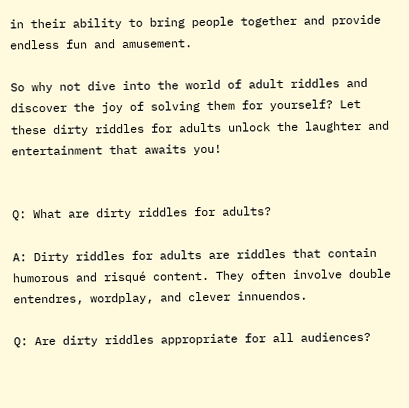in their ability to bring people together and provide endless fun and amusement.

So why not dive into the world of adult riddles and discover the joy of solving them for yourself? Let these dirty riddles for adults unlock the laughter and entertainment that awaits you!


Q: What are dirty riddles for adults?

A: Dirty riddles for adults are riddles that contain humorous and risqué content. They often involve double entendres, wordplay, and clever innuendos.

Q: Are dirty riddles appropriate for all audiences?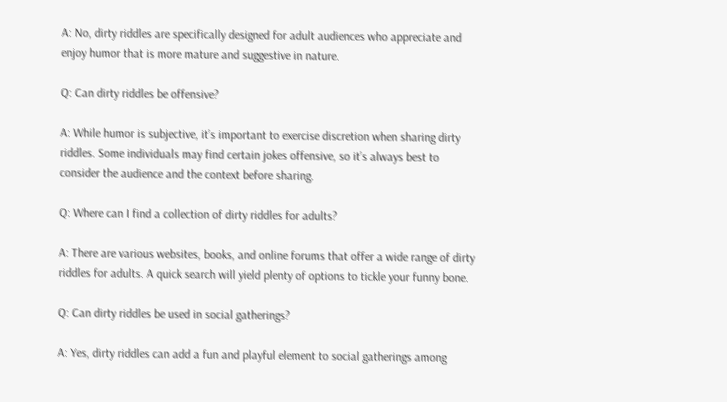A: No, dirty riddles are specifically designed for adult audiences who appreciate and enjoy humor that is more mature and suggestive in nature.

Q: Can dirty riddles be offensive?

A: While humor is subjective, it’s important to exercise discretion when sharing dirty riddles. Some individuals may find certain jokes offensive, so it’s always best to consider the audience and the context before sharing.

Q: Where can I find a collection of dirty riddles for adults?

A: There are various websites, books, and online forums that offer a wide range of dirty riddles for adults. A quick search will yield plenty of options to tickle your funny bone.

Q: Can dirty riddles be used in social gatherings?

A: Yes, dirty riddles can add a fun and playful element to social gatherings among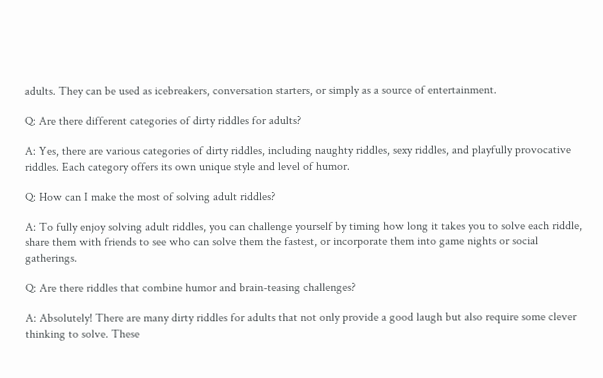adults. They can be used as icebreakers, conversation starters, or simply as a source of entertainment.

Q: Are there different categories of dirty riddles for adults?

A: Yes, there are various categories of dirty riddles, including naughty riddles, sexy riddles, and playfully provocative riddles. Each category offers its own unique style and level of humor.

Q: How can I make the most of solving adult riddles?

A: To fully enjoy solving adult riddles, you can challenge yourself by timing how long it takes you to solve each riddle, share them with friends to see who can solve them the fastest, or incorporate them into game nights or social gatherings.

Q: Are there riddles that combine humor and brain-teasing challenges?

A: Absolutely! There are many dirty riddles for adults that not only provide a good laugh but also require some clever thinking to solve. These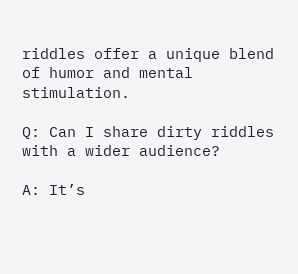riddles offer a unique blend of humor and mental stimulation.

Q: Can I share dirty riddles with a wider audience?

A: It’s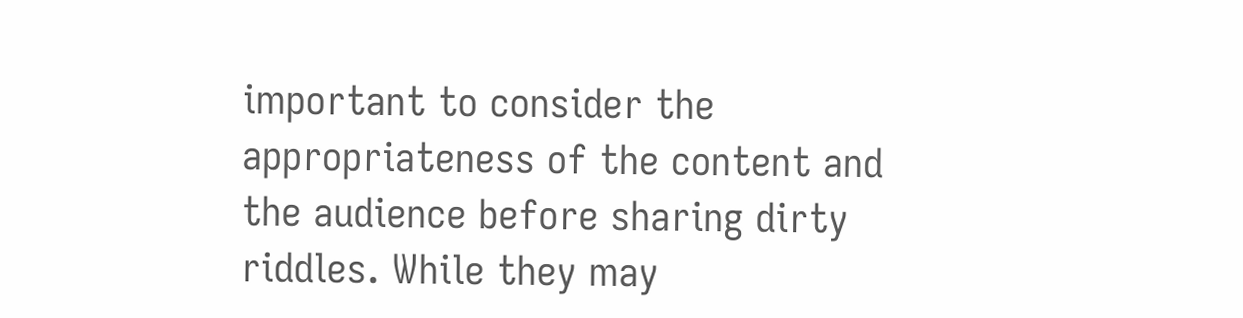important to consider the appropriateness of the content and the audience before sharing dirty riddles. While they may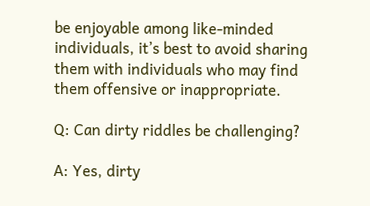be enjoyable among like-minded individuals, it’s best to avoid sharing them with individuals who may find them offensive or inappropriate.

Q: Can dirty riddles be challenging?

A: Yes, dirty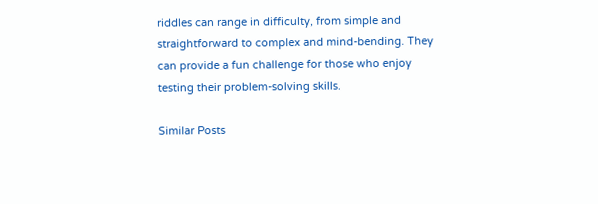riddles can range in difficulty, from simple and straightforward to complex and mind-bending. They can provide a fun challenge for those who enjoy testing their problem-solving skills.

Similar Posts